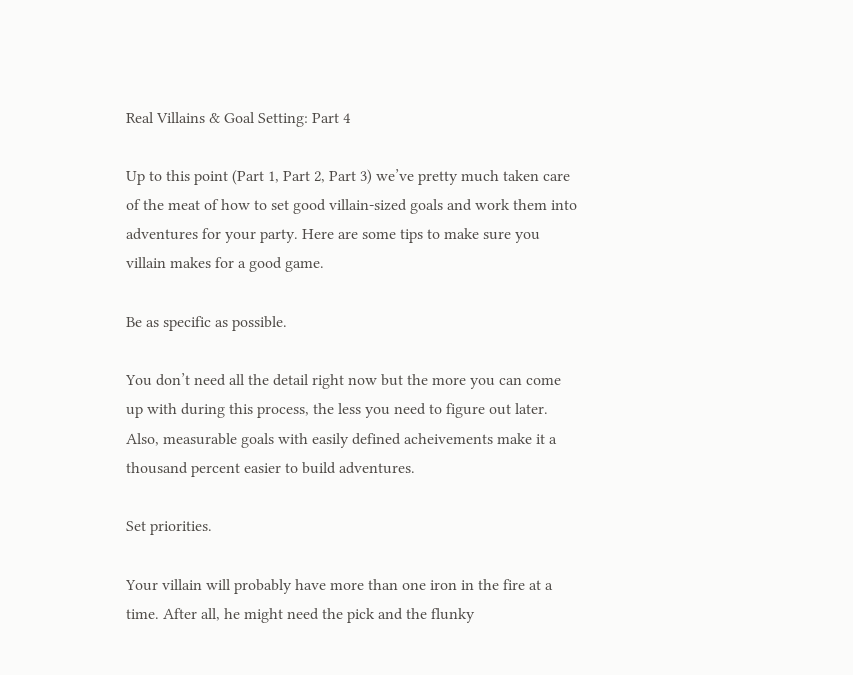Real Villains & Goal Setting: Part 4

Up to this point (Part 1, Part 2, Part 3) we’ve pretty much taken care of the meat of how to set good villain-sized goals and work them into adventures for your party. Here are some tips to make sure you villain makes for a good game.

Be as specific as possible.

You don’t need all the detail right now but the more you can come up with during this process, the less you need to figure out later. Also, measurable goals with easily defined acheivements make it a thousand percent easier to build adventures.

Set priorities.

Your villain will probably have more than one iron in the fire at a time. After all, he might need the pick and the flunky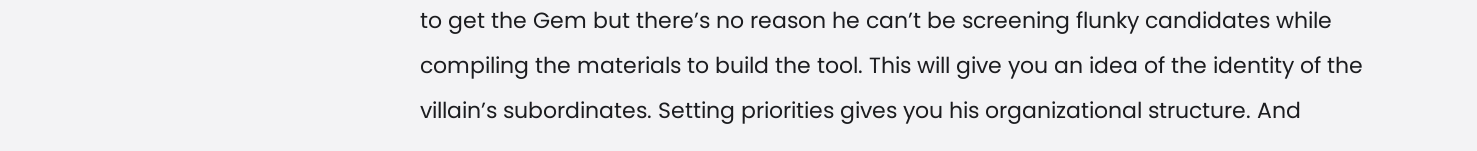to get the Gem but there’s no reason he can’t be screening flunky candidates while compiling the materials to build the tool. This will give you an idea of the identity of the villain’s subordinates. Setting priorities gives you his organizational structure. And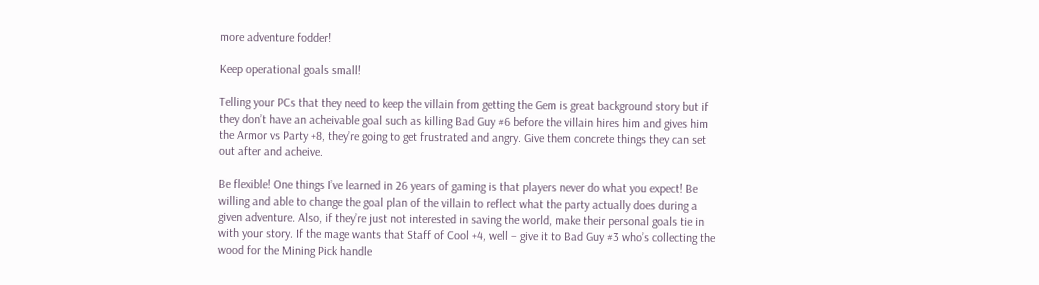more adventure fodder!

Keep operational goals small!

Telling your PCs that they need to keep the villain from getting the Gem is great background story but if they don’t have an acheivable goal such as killing Bad Guy #6 before the villain hires him and gives him the Armor vs Party +8, they’re going to get frustrated and angry. Give them concrete things they can set out after and acheive.

Be flexible! One things I’ve learned in 26 years of gaming is that players never do what you expect! Be willing and able to change the goal plan of the villain to reflect what the party actually does during a given adventure. Also, if they’re just not interested in saving the world, make their personal goals tie in with your story. If the mage wants that Staff of Cool +4, well – give it to Bad Guy #3 who’s collecting the wood for the Mining Pick handle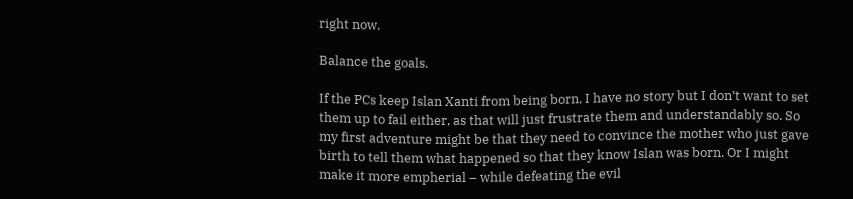right now.

Balance the goals.

If the PCs keep Islan Xanti from being born, I have no story but I don’t want to set them up to fail either, as that will just frustrate them and understandably so. So my first adventure might be that they need to convince the mother who just gave birth to tell them what happened so that they know Islan was born. Or I might make it more empherial – while defeating the evil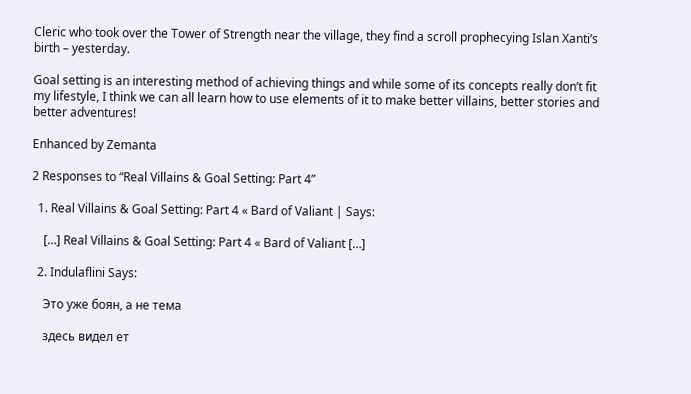Cleric who took over the Tower of Strength near the village, they find a scroll prophecying Islan Xanti’s birth – yesterday.

Goal setting is an interesting method of achieving things and while some of its concepts really don’t fit my lifestyle, I think we can all learn how to use elements of it to make better villains, better stories and better adventures!

Enhanced by Zemanta

2 Responses to “Real Villains & Goal Setting: Part 4”

  1. Real Villains & Goal Setting: Part 4 « Bard of Valiant | Says:

    […] Real Villains & Goal Setting: Part 4 « Bard of Valiant […]

  2. Indulaflini Says:

    Это уже боян, а не тема

    здесь видел ет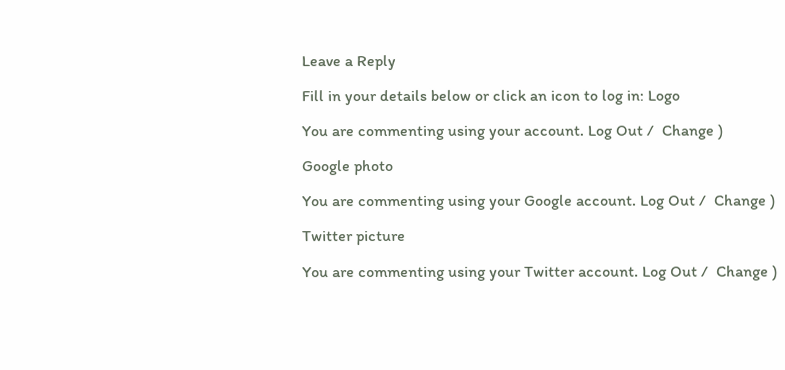Leave a Reply

Fill in your details below or click an icon to log in: Logo

You are commenting using your account. Log Out /  Change )

Google photo

You are commenting using your Google account. Log Out /  Change )

Twitter picture

You are commenting using your Twitter account. Log Out /  Change )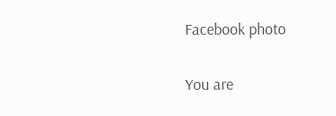Facebook photo

You are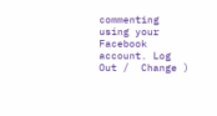commenting using your Facebook account. Log Out /  Change )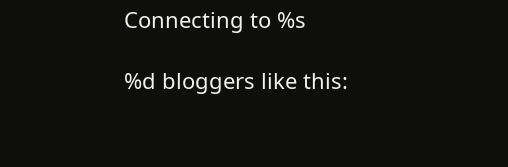Connecting to %s

%d bloggers like this: